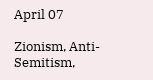April 07

Zionism, Anti-Semitism,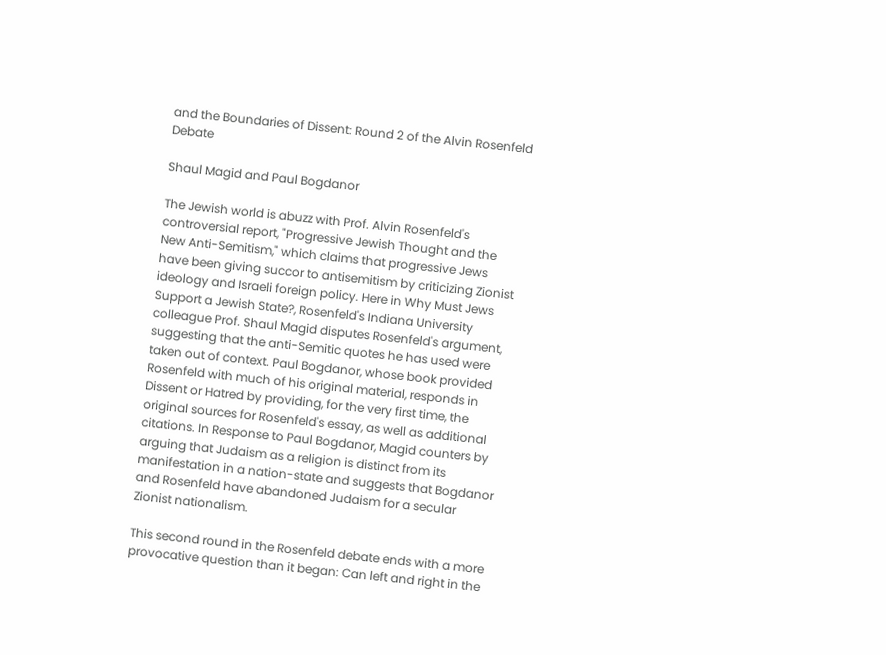and the Boundaries of Dissent: Round 2 of the Alvin Rosenfeld Debate

Shaul Magid and Paul Bogdanor

The Jewish world is abuzz with Prof. Alvin Rosenfeld's controversial report, "Progressive Jewish Thought and the New Anti-Semitism," which claims that progressive Jews have been giving succor to antisemitism by criticizing Zionist ideology and Israeli foreign policy. Here in Why Must Jews Support a Jewish State?, Rosenfeld's Indiana University colleague Prof. Shaul Magid disputes Rosenfeld's argument, suggesting that the anti-Semitic quotes he has used were taken out of context. Paul Bogdanor, whose book provided Rosenfeld with much of his original material, responds in Dissent or Hatred by providing, for the very first time, the original sources for Rosenfeld's essay, as well as additional citations. In Response to Paul Bogdanor, Magid counters by arguing that Judaism as a religion is distinct from its manifestation in a nation-state and suggests that Bogdanor and Rosenfeld have abandoned Judaism for a secular Zionist nationalism.

This second round in the Rosenfeld debate ends with a more provocative question than it began: Can left and right in the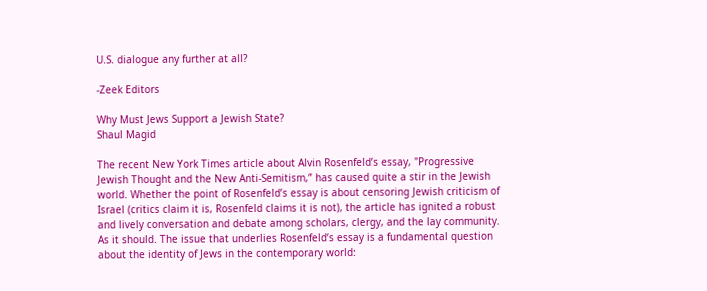U.S. dialogue any further at all?

-Zeek Editors

Why Must Jews Support a Jewish State?
Shaul Magid

The recent New York Times article about Alvin Rosenfeld’s essay, "Progressive Jewish Thought and the New Anti-Semitism,” has caused quite a stir in the Jewish world. Whether the point of Rosenfeld’s essay is about censoring Jewish criticism of Israel (critics claim it is, Rosenfeld claims it is not), the article has ignited a robust and lively conversation and debate among scholars, clergy, and the lay community. As it should. The issue that underlies Rosenfeld’s essay is a fundamental question about the identity of Jews in the contemporary world: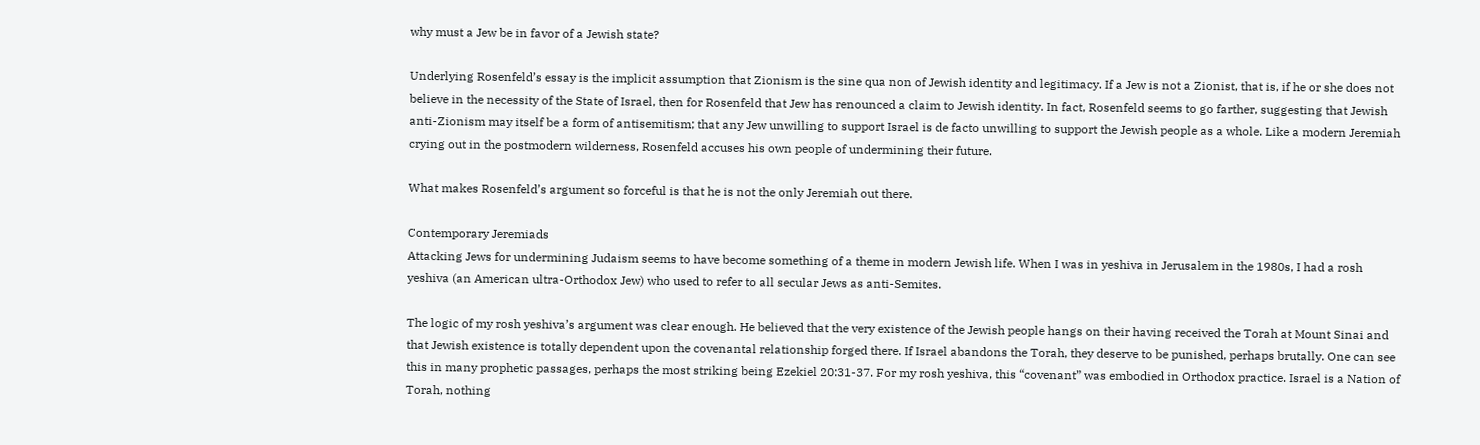why must a Jew be in favor of a Jewish state?

Underlying Rosenfeld’s essay is the implicit assumption that Zionism is the sine qua non of Jewish identity and legitimacy. If a Jew is not a Zionist, that is, if he or she does not believe in the necessity of the State of Israel, then for Rosenfeld that Jew has renounced a claim to Jewish identity. In fact, Rosenfeld seems to go farther, suggesting that Jewish anti-Zionism may itself be a form of antisemitism; that any Jew unwilling to support Israel is de facto unwilling to support the Jewish people as a whole. Like a modern Jeremiah crying out in the postmodern wilderness, Rosenfeld accuses his own people of undermining their future.

What makes Rosenfeld’s argument so forceful is that he is not the only Jeremiah out there.

Contemporary Jeremiads
Attacking Jews for undermining Judaism seems to have become something of a theme in modern Jewish life. When I was in yeshiva in Jerusalem in the 1980s, I had a rosh yeshiva (an American ultra-Orthodox Jew) who used to refer to all secular Jews as anti-Semites.

The logic of my rosh yeshiva’s argument was clear enough. He believed that the very existence of the Jewish people hangs on their having received the Torah at Mount Sinai and that Jewish existence is totally dependent upon the covenantal relationship forged there. If Israel abandons the Torah, they deserve to be punished, perhaps brutally. One can see this in many prophetic passages, perhaps the most striking being Ezekiel 20:31-37. For my rosh yeshiva, this “covenant” was embodied in Orthodox practice. Israel is a Nation of Torah, nothing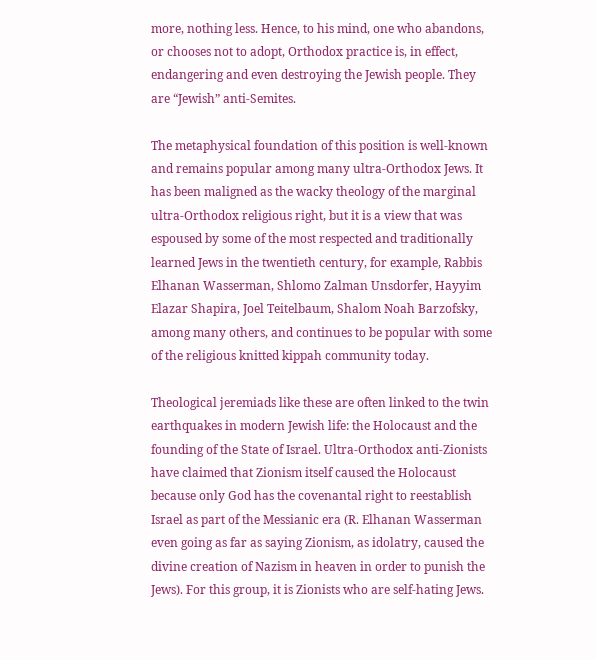more, nothing less. Hence, to his mind, one who abandons, or chooses not to adopt, Orthodox practice is, in effect, endangering and even destroying the Jewish people. They are “Jewish” anti-Semites.

The metaphysical foundation of this position is well-known and remains popular among many ultra-Orthodox Jews. It has been maligned as the wacky theology of the marginal ultra-Orthodox religious right, but it is a view that was espoused by some of the most respected and traditionally learned Jews in the twentieth century, for example, Rabbis Elhanan Wasserman, Shlomo Zalman Unsdorfer, Hayyim Elazar Shapira, Joel Teitelbaum, Shalom Noah Barzofsky, among many others, and continues to be popular with some of the religious knitted kippah community today.

Theological jeremiads like these are often linked to the twin earthquakes in modern Jewish life: the Holocaust and the founding of the State of Israel. Ultra-Orthodox anti-Zionists have claimed that Zionism itself caused the Holocaust because only God has the covenantal right to reestablish Israel as part of the Messianic era (R. Elhanan Wasserman even going as far as saying Zionism, as idolatry, caused the divine creation of Nazism in heaven in order to punish the Jews). For this group, it is Zionists who are self-hating Jews.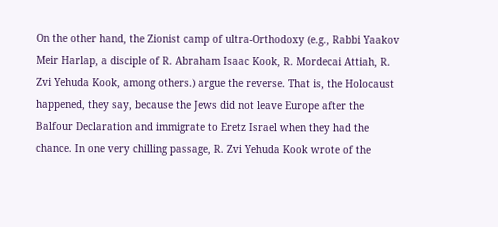On the other hand, the Zionist camp of ultra-Orthodoxy (e.g., Rabbi Yaakov Meir Harlap, a disciple of R. Abraham Isaac Kook, R. Mordecai Attiah, R. Zvi Yehuda Kook, among others.) argue the reverse. That is, the Holocaust happened, they say, because the Jews did not leave Europe after the Balfour Declaration and immigrate to Eretz Israel when they had the chance. In one very chilling passage, R. Zvi Yehuda Kook wrote of the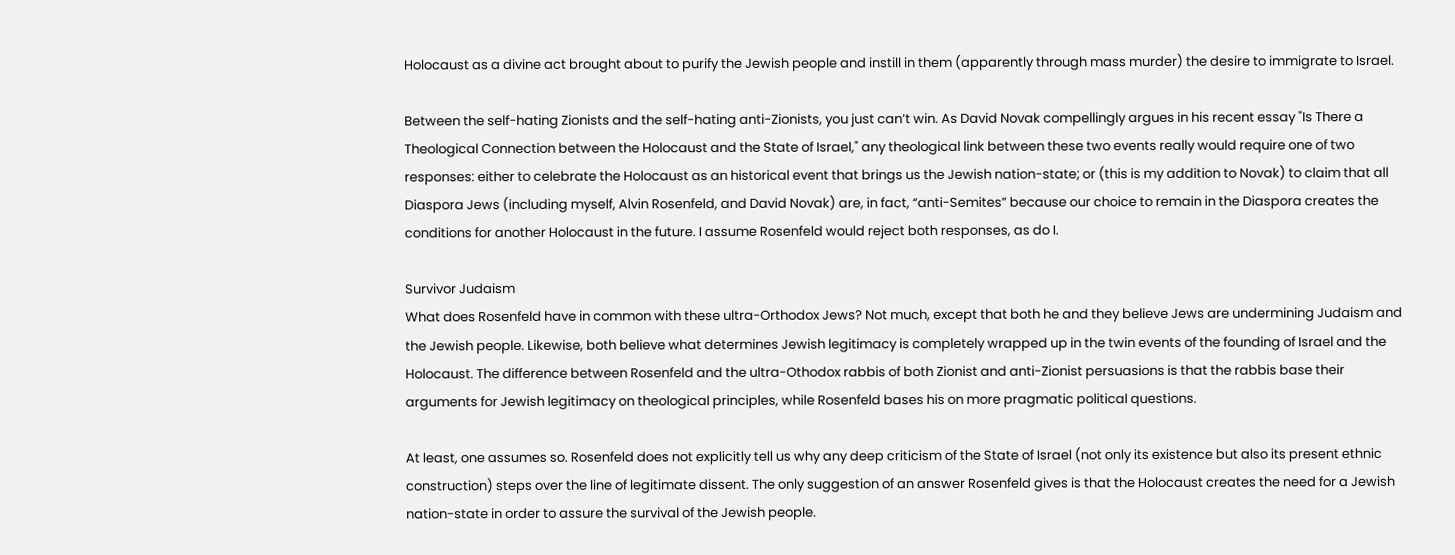Holocaust as a divine act brought about to purify the Jewish people and instill in them (apparently through mass murder) the desire to immigrate to Israel.

Between the self-hating Zionists and the self-hating anti-Zionists, you just can’t win. As David Novak compellingly argues in his recent essay "Is There a Theological Connection between the Holocaust and the State of Israel," any theological link between these two events really would require one of two responses: either to celebrate the Holocaust as an historical event that brings us the Jewish nation-state; or (this is my addition to Novak) to claim that all Diaspora Jews (including myself, Alvin Rosenfeld, and David Novak) are, in fact, “anti-Semites” because our choice to remain in the Diaspora creates the conditions for another Holocaust in the future. I assume Rosenfeld would reject both responses, as do I.

Survivor Judaism
What does Rosenfeld have in common with these ultra-Orthodox Jews? Not much, except that both he and they believe Jews are undermining Judaism and the Jewish people. Likewise, both believe what determines Jewish legitimacy is completely wrapped up in the twin events of the founding of Israel and the Holocaust. The difference between Rosenfeld and the ultra-Othodox rabbis of both Zionist and anti-Zionist persuasions is that the rabbis base their arguments for Jewish legitimacy on theological principles, while Rosenfeld bases his on more pragmatic political questions.

At least, one assumes so. Rosenfeld does not explicitly tell us why any deep criticism of the State of Israel (not only its existence but also its present ethnic construction) steps over the line of legitimate dissent. The only suggestion of an answer Rosenfeld gives is that the Holocaust creates the need for a Jewish nation-state in order to assure the survival of the Jewish people.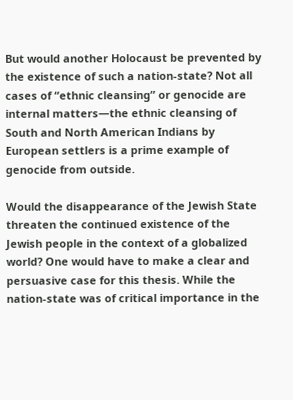But would another Holocaust be prevented by the existence of such a nation-state? Not all cases of “ethnic cleansing” or genocide are internal matters—the ethnic cleansing of South and North American Indians by European settlers is a prime example of genocide from outside.

Would the disappearance of the Jewish State threaten the continued existence of the Jewish people in the context of a globalized world? One would have to make a clear and persuasive case for this thesis. While the nation-state was of critical importance in the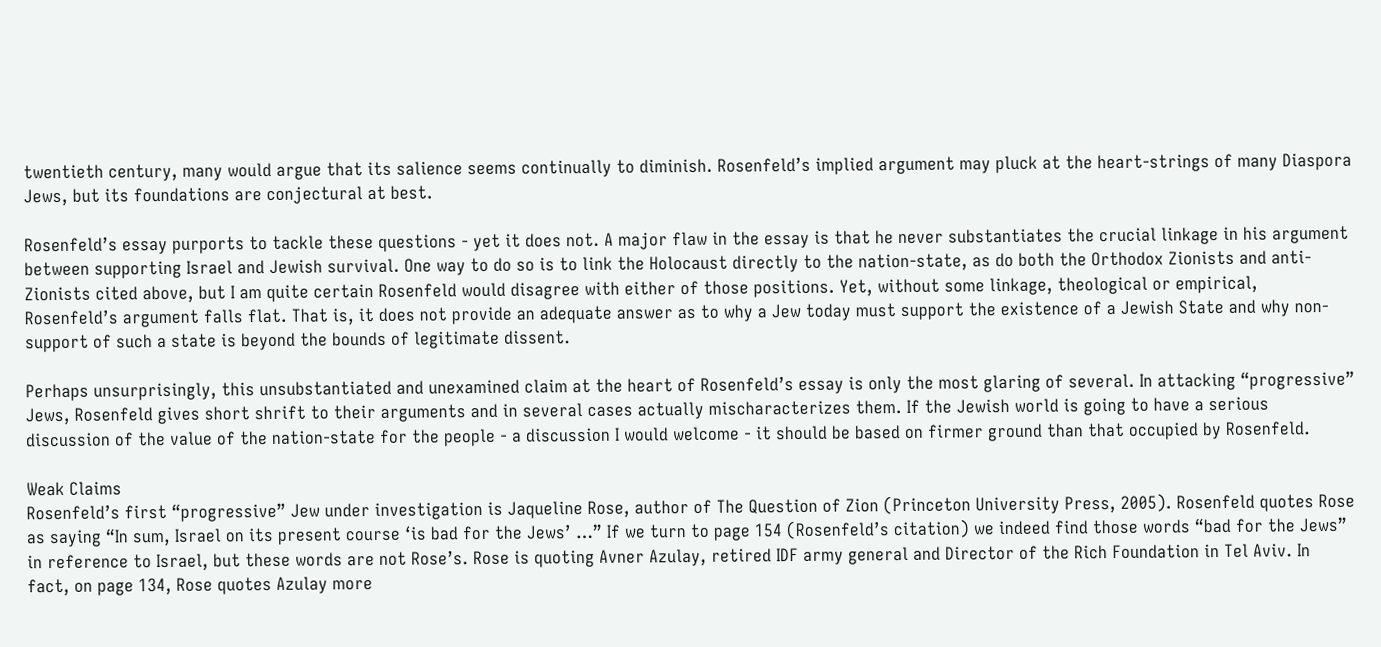twentieth century, many would argue that its salience seems continually to diminish. Rosenfeld’s implied argument may pluck at the heart-strings of many Diaspora Jews, but its foundations are conjectural at best.

Rosenfeld’s essay purports to tackle these questions - yet it does not. A major flaw in the essay is that he never substantiates the crucial linkage in his argument between supporting Israel and Jewish survival. One way to do so is to link the Holocaust directly to the nation-state, as do both the Orthodox Zionists and anti-Zionists cited above, but I am quite certain Rosenfeld would disagree with either of those positions. Yet, without some linkage, theological or empirical, Rosenfeld’s argument falls flat. That is, it does not provide an adequate answer as to why a Jew today must support the existence of a Jewish State and why non-support of such a state is beyond the bounds of legitimate dissent.

Perhaps unsurprisingly, this unsubstantiated and unexamined claim at the heart of Rosenfeld’s essay is only the most glaring of several. In attacking “progressive” Jews, Rosenfeld gives short shrift to their arguments and in several cases actually mischaracterizes them. If the Jewish world is going to have a serious discussion of the value of the nation-state for the people - a discussion I would welcome - it should be based on firmer ground than that occupied by Rosenfeld.

Weak Claims
Rosenfeld’s first “progressive” Jew under investigation is Jaqueline Rose, author of The Question of Zion (Princeton University Press, 2005). Rosenfeld quotes Rose as saying “In sum, Israel on its present course ‘is bad for the Jews’ …” If we turn to page 154 (Rosenfeld’s citation) we indeed find those words “bad for the Jews” in reference to Israel, but these words are not Rose’s. Rose is quoting Avner Azulay, retired IDF army general and Director of the Rich Foundation in Tel Aviv. In fact, on page 134, Rose quotes Azulay more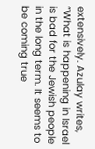extensively. Azulay writes, “What is happening in Israel is bad for the Jewish people in the long term. It seems to be coming true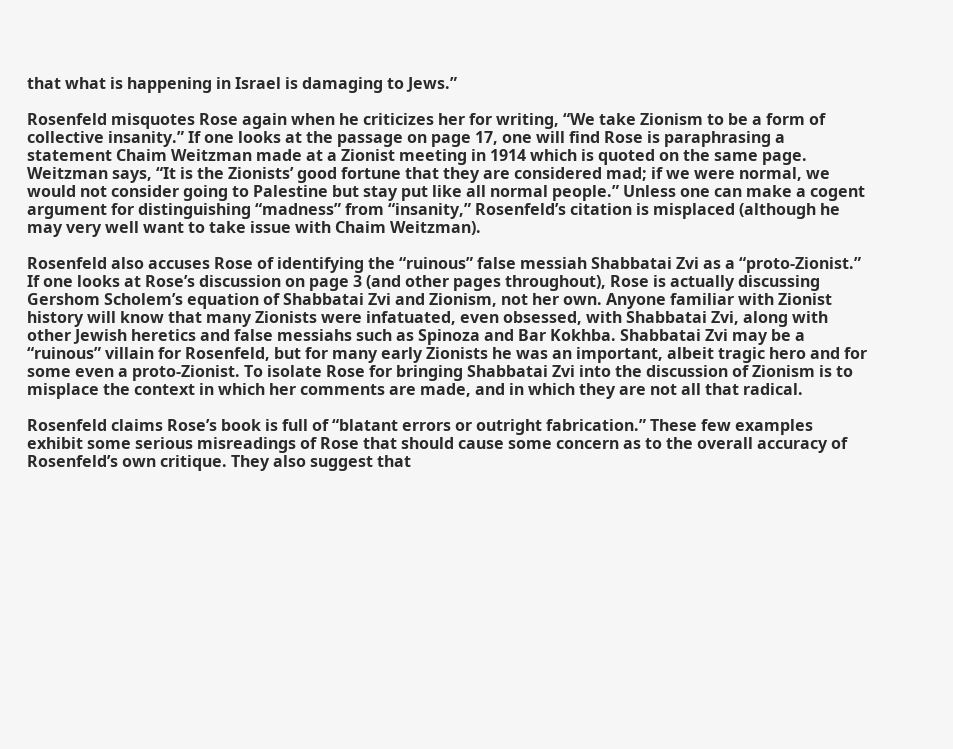that what is happening in Israel is damaging to Jews.”

Rosenfeld misquotes Rose again when he criticizes her for writing, “We take Zionism to be a form of collective insanity.” If one looks at the passage on page 17, one will find Rose is paraphrasing a statement Chaim Weitzman made at a Zionist meeting in 1914 which is quoted on the same page. Weitzman says, “It is the Zionists’ good fortune that they are considered mad; if we were normal, we would not consider going to Palestine but stay put like all normal people.” Unless one can make a cogent argument for distinguishing “madness” from “insanity,” Rosenfeld’s citation is misplaced (although he may very well want to take issue with Chaim Weitzman).

Rosenfeld also accuses Rose of identifying the “ruinous” false messiah Shabbatai Zvi as a “proto-Zionist.” If one looks at Rose’s discussion on page 3 (and other pages throughout), Rose is actually discussing Gershom Scholem’s equation of Shabbatai Zvi and Zionism, not her own. Anyone familiar with Zionist history will know that many Zionists were infatuated, even obsessed, with Shabbatai Zvi, along with other Jewish heretics and false messiahs such as Spinoza and Bar Kokhba. Shabbatai Zvi may be a “ruinous” villain for Rosenfeld, but for many early Zionists he was an important, albeit tragic hero and for some even a proto-Zionist. To isolate Rose for bringing Shabbatai Zvi into the discussion of Zionism is to misplace the context in which her comments are made, and in which they are not all that radical.

Rosenfeld claims Rose’s book is full of “blatant errors or outright fabrication.” These few examples exhibit some serious misreadings of Rose that should cause some concern as to the overall accuracy of Rosenfeld’s own critique. They also suggest that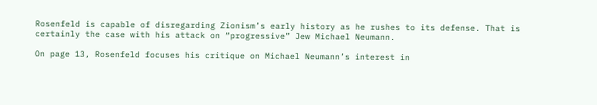Rosenfeld is capable of disregarding Zionism’s early history as he rushes to its defense. That is certainly the case with his attack on “progressive” Jew Michael Neumann.

On page 13, Rosenfeld focuses his critique on Michael Neumann’s interest in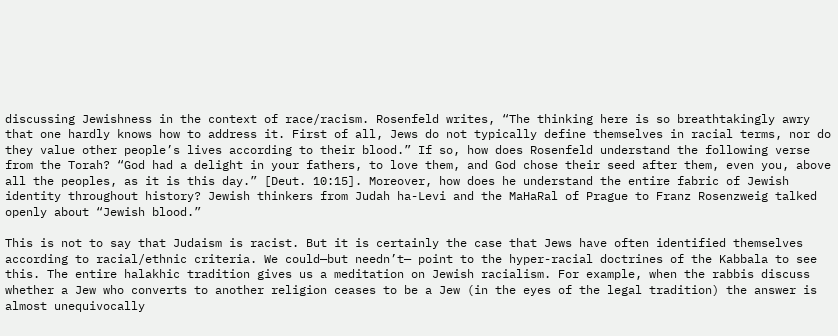discussing Jewishness in the context of race/racism. Rosenfeld writes, “The thinking here is so breathtakingly awry that one hardly knows how to address it. First of all, Jews do not typically define themselves in racial terms, nor do they value other people’s lives according to their blood.” If so, how does Rosenfeld understand the following verse from the Torah? “God had a delight in your fathers, to love them, and God chose their seed after them, even you, above all the peoples, as it is this day.” [Deut. 10:15]. Moreover, how does he understand the entire fabric of Jewish identity throughout history? Jewish thinkers from Judah ha-Levi and the MaHaRal of Prague to Franz Rosenzweig talked openly about “Jewish blood.”

This is not to say that Judaism is racist. But it is certainly the case that Jews have often identified themselves according to racial/ethnic criteria. We could—but needn’t— point to the hyper-racial doctrines of the Kabbala to see this. The entire halakhic tradition gives us a meditation on Jewish racialism. For example, when the rabbis discuss whether a Jew who converts to another religion ceases to be a Jew (in the eyes of the legal tradition) the answer is almost unequivocally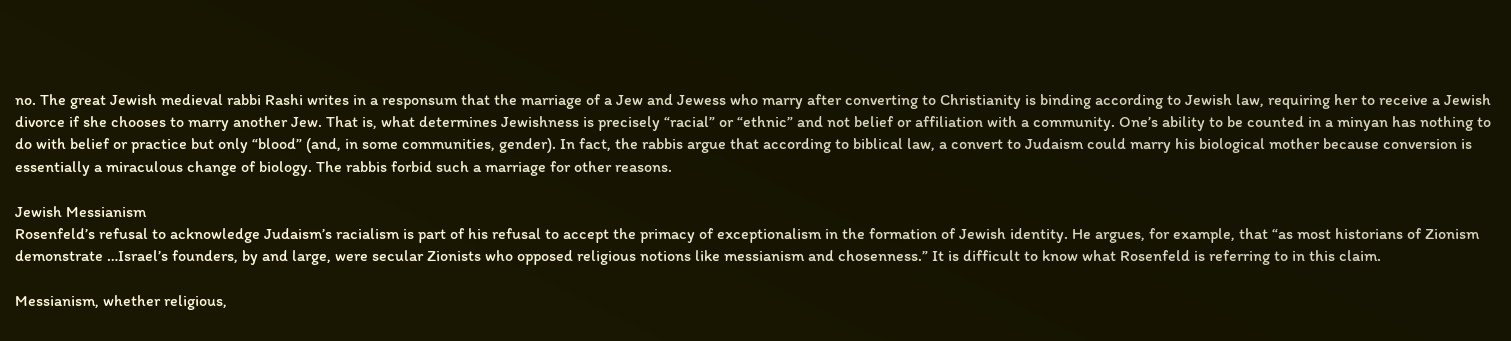no. The great Jewish medieval rabbi Rashi writes in a responsum that the marriage of a Jew and Jewess who marry after converting to Christianity is binding according to Jewish law, requiring her to receive a Jewish divorce if she chooses to marry another Jew. That is, what determines Jewishness is precisely “racial” or “ethnic” and not belief or affiliation with a community. One’s ability to be counted in a minyan has nothing to do with belief or practice but only “blood” (and, in some communities, gender). In fact, the rabbis argue that according to biblical law, a convert to Judaism could marry his biological mother because conversion is essentially a miraculous change of biology. The rabbis forbid such a marriage for other reasons.

Jewish Messianism
Rosenfeld’s refusal to acknowledge Judaism’s racialism is part of his refusal to accept the primacy of exceptionalism in the formation of Jewish identity. He argues, for example, that “as most historians of Zionism demonstrate …Israel’s founders, by and large, were secular Zionists who opposed religious notions like messianism and chosenness.” It is difficult to know what Rosenfeld is referring to in this claim.

Messianism, whether religious,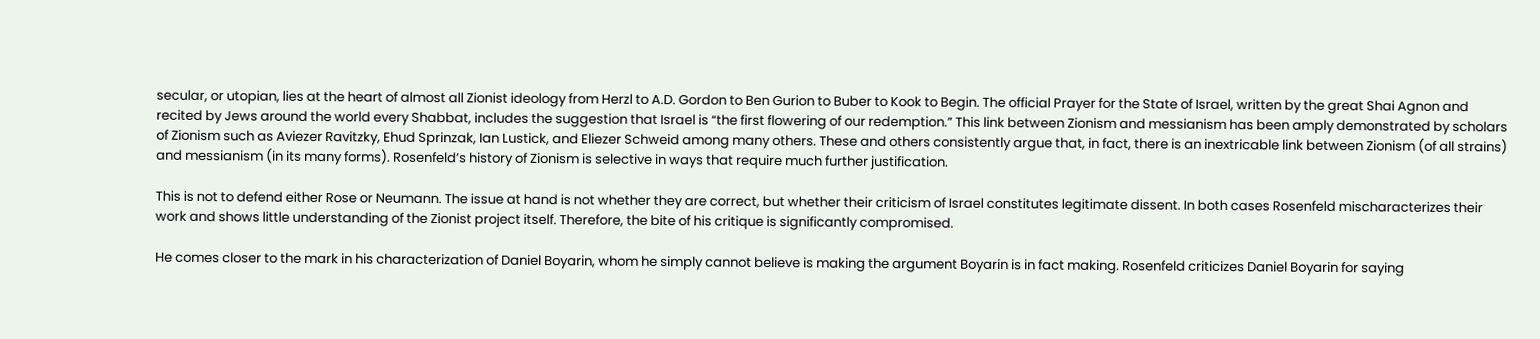secular, or utopian, lies at the heart of almost all Zionist ideology from Herzl to A.D. Gordon to Ben Gurion to Buber to Kook to Begin. The official Prayer for the State of Israel, written by the great Shai Agnon and recited by Jews around the world every Shabbat, includes the suggestion that Israel is “the first flowering of our redemption.” This link between Zionism and messianism has been amply demonstrated by scholars of Zionism such as Aviezer Ravitzky, Ehud Sprinzak, Ian Lustick, and Eliezer Schweid among many others. These and others consistently argue that, in fact, there is an inextricable link between Zionism (of all strains) and messianism (in its many forms). Rosenfeld’s history of Zionism is selective in ways that require much further justification.

This is not to defend either Rose or Neumann. The issue at hand is not whether they are correct, but whether their criticism of Israel constitutes legitimate dissent. In both cases Rosenfeld mischaracterizes their work and shows little understanding of the Zionist project itself. Therefore, the bite of his critique is significantly compromised.

He comes closer to the mark in his characterization of Daniel Boyarin, whom he simply cannot believe is making the argument Boyarin is in fact making. Rosenfeld criticizes Daniel Boyarin for saying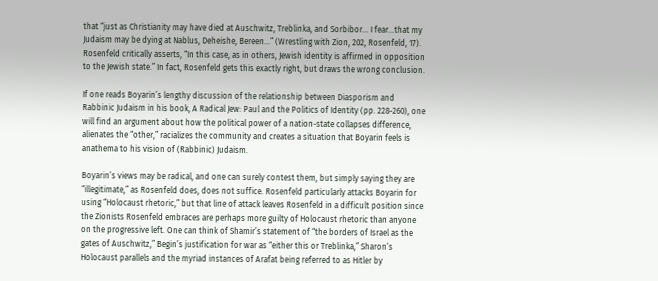that “just as Christianity may have died at Auschwitz, Treblinka, and Sorbibor… I fear…that my Judaism may be dying at Nablus, Deheishe, Bereen…” (Wrestling with Zion, 202, Rosenfeld, 17). Rosenfeld critically asserts, “In this case, as in others, Jewish identity is affirmed in opposition to the Jewish state.” In fact, Rosenfeld gets this exactly right, but draws the wrong conclusion.

If one reads Boyarin’s lengthy discussion of the relationship between Diasporism and Rabbinic Judaism in his book, A Radical Jew: Paul and the Politics of Identity (pp. 228-260), one will find an argument about how the political power of a nation-state collapses difference, alienates the “other,” racializes the community and creates a situation that Boyarin feels is anathema to his vision of (Rabbinic) Judaism.

Boyarin’s views may be radical, and one can surely contest them, but simply saying they are “illegitimate,” as Rosenfeld does, does not suffice. Rosenfeld particularly attacks Boyarin for using “Holocaust rhetoric,” but that line of attack leaves Rosenfeld in a difficult position since the Zionists Rosenfeld embraces are perhaps more guilty of Holocaust rhetoric than anyone on the progressive left. One can think of Shamir’s statement of “the borders of Israel as the gates of Auschwitz,” Begin’s justification for war as “either this or Treblinka,” Sharon’s Holocaust parallels and the myriad instances of Arafat being referred to as Hitler by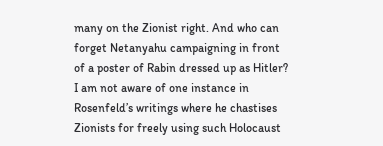many on the Zionist right. And who can forget Netanyahu campaigning in front of a poster of Rabin dressed up as Hitler? I am not aware of one instance in Rosenfeld’s writings where he chastises Zionists for freely using such Holocaust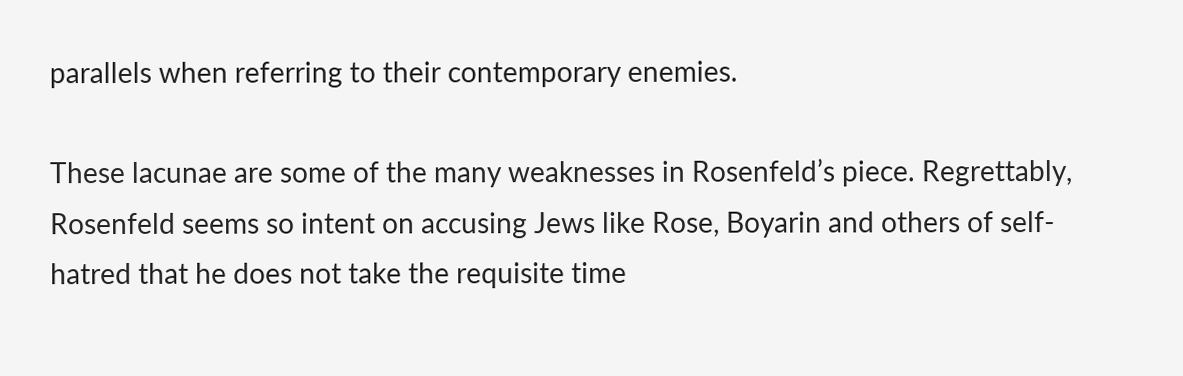parallels when referring to their contemporary enemies.

These lacunae are some of the many weaknesses in Rosenfeld’s piece. Regrettably, Rosenfeld seems so intent on accusing Jews like Rose, Boyarin and others of self-hatred that he does not take the requisite time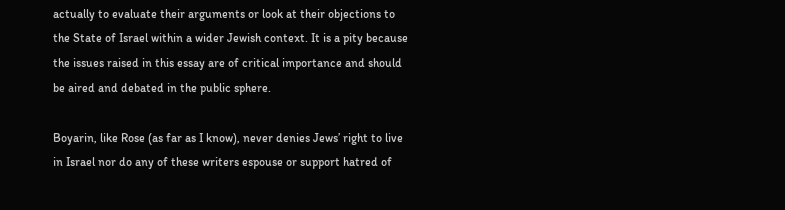actually to evaluate their arguments or look at their objections to the State of Israel within a wider Jewish context. It is a pity because the issues raised in this essay are of critical importance and should be aired and debated in the public sphere.

Boyarin, like Rose (as far as I know), never denies Jews’ right to live in Israel nor do any of these writers espouse or support hatred of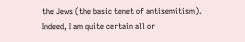the Jews (the basic tenet of antisemitism). Indeed, I am quite certain all or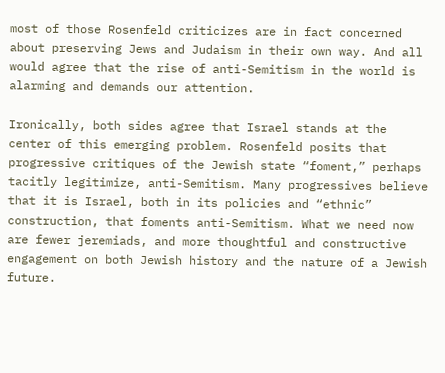most of those Rosenfeld criticizes are in fact concerned about preserving Jews and Judaism in their own way. And all would agree that the rise of anti-Semitism in the world is alarming and demands our attention.

Ironically, both sides agree that Israel stands at the center of this emerging problem. Rosenfeld posits that progressive critiques of the Jewish state “foment,” perhaps tacitly legitimize, anti-Semitism. Many progressives believe that it is Israel, both in its policies and “ethnic” construction, that foments anti-Semitism. What we need now are fewer jeremiads, and more thoughtful and constructive engagement on both Jewish history and the nature of a Jewish future.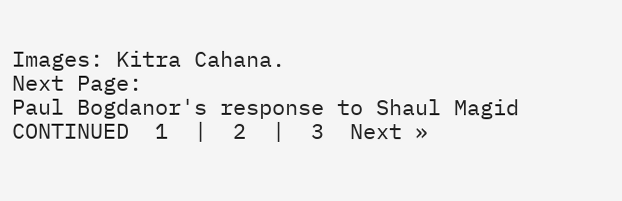Images: Kitra Cahana.
Next Page:
Paul Bogdanor's response to Shaul Magid
CONTINUED  1  |  2  |  3  Next »